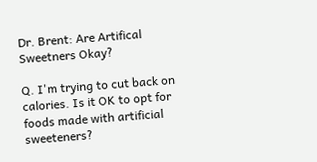Dr. Brent: Are Artifical Sweetners Okay?

Q. I'm trying to cut back on calories. Is it OK to opt for foods made with artificial sweeteners?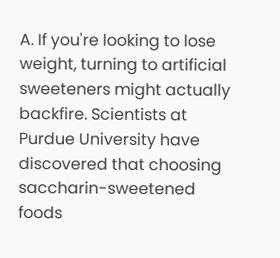A. If you're looking to lose weight, turning to artificial sweeteners might actually backfire. Scientists at Purdue University have discovered that choosing saccharin-sweetened foods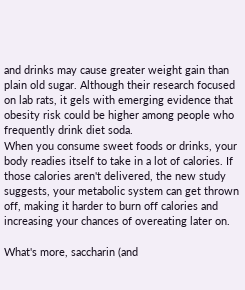and drinks may cause greater weight gain than plain old sugar. Although their research focused on lab rats, it gels with emerging evidence that obesity risk could be higher among people who frequently drink diet soda.
When you consume sweet foods or drinks, your body readies itself to take in a lot of calories. If those calories aren't delivered, the new study suggests, your metabolic system can get thrown off, making it harder to burn off calories and increasing your chances of overeating later on.

What's more, saccharin (and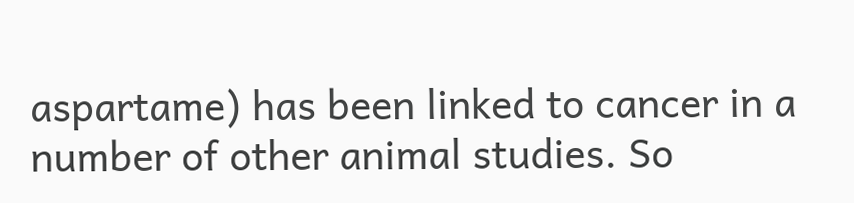aspartame) has been linked to cancer in a number of other animal studies. So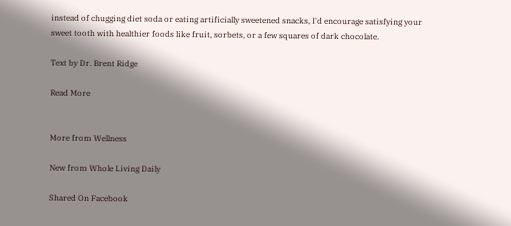instead of chugging diet soda or eating artificially sweetened snacks, I'd encourage satisfying your sweet tooth with healthier foods like fruit, sorbets, or a few squares of dark chocolate.

Text by Dr. Brent Ridge

Read More


More from Wellness

New from Whole Living Daily

Shared On Facebook